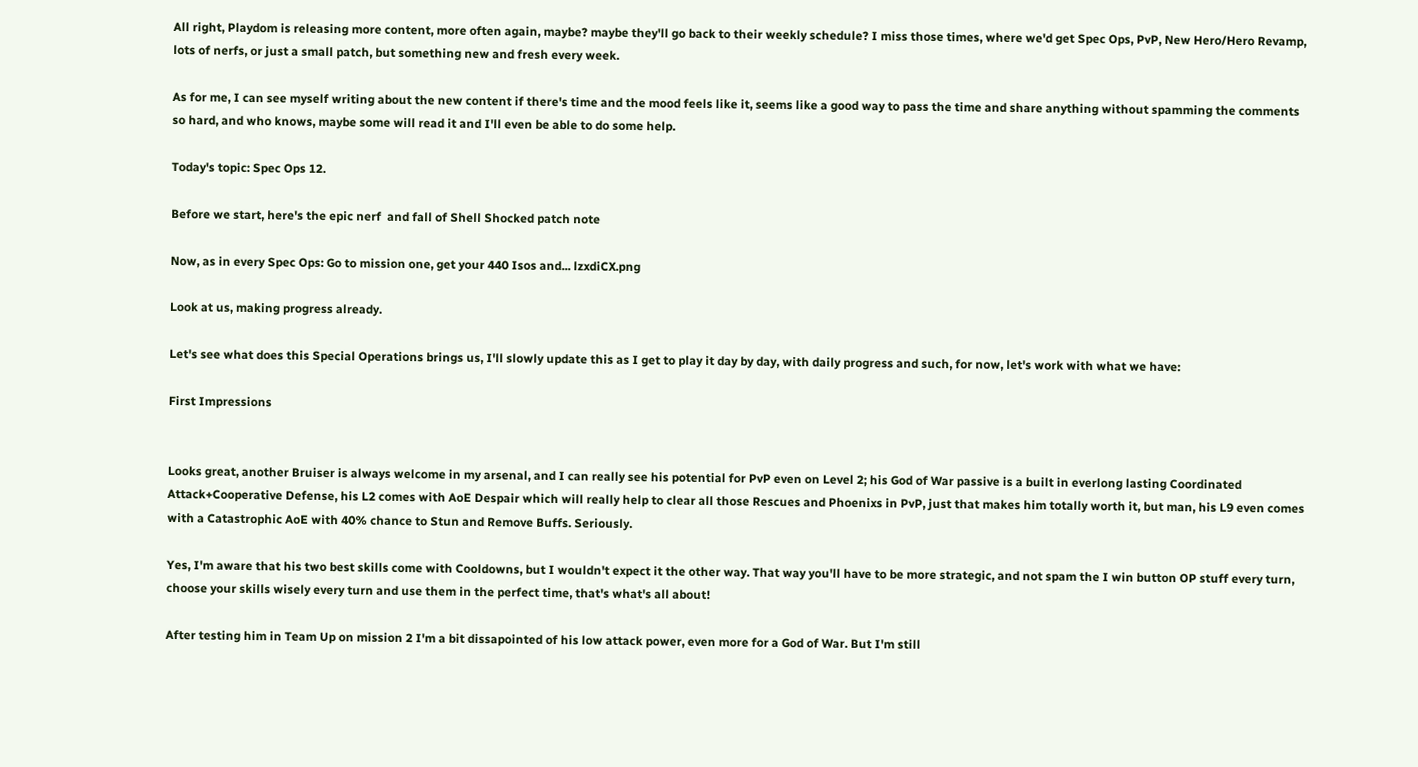All right, Playdom is releasing more content, more often again, maybe? maybe they'll go back to their weekly schedule? I miss those times, where we'd get Spec Ops, PvP, New Hero/Hero Revamp, lots of nerfs, or just a small patch, but something new and fresh every week.

As for me, I can see myself writing about the new content if there's time and the mood feels like it, seems like a good way to pass the time and share anything without spamming the comments so hard, and who knows, maybe some will read it and I'll even be able to do some help.

Today's topic: Spec Ops 12.

Before we start, here's the epic nerf  and fall of Shell Shocked patch note

Now, as in every Spec Ops: Go to mission one, get your 440 Isos and... lzxdiCX.png

Look at us, making progress already.

Let's see what does this Special Operations brings us, I'll slowly update this as I get to play it day by day, with daily progress and such, for now, let's work with what we have:

First Impressions


Looks great, another Bruiser is always welcome in my arsenal, and I can really see his potential for PvP even on Level 2; his God of War passive is a built in everlong lasting Coordinated Attack+Cooperative Defense, his L2 comes with AoE Despair which will really help to clear all those Rescues and Phoenixs in PvP, just that makes him totally worth it, but man, his L9 even comes with a Catastrophic AoE with 40% chance to Stun and Remove Buffs. Seriously.

Yes, I'm aware that his two best skills come with Cooldowns, but I wouldn't expect it the other way. That way you'll have to be more strategic, and not spam the I win button OP stuff every turn, choose your skills wisely every turn and use them in the perfect time, that's what's all about!

After testing him in Team Up on mission 2 I'm a bit dissapointed of his low attack power, even more for a God of War. But I'm still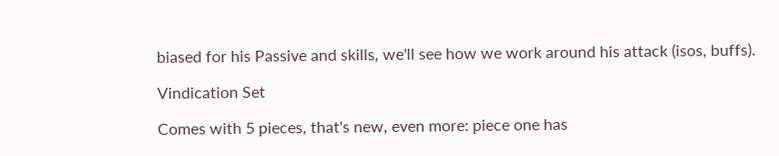biased for his Passive and skills, we'll see how we work around his attack (isos, buffs).

Vindication Set

Comes with 5 pieces, that's new, even more: piece one has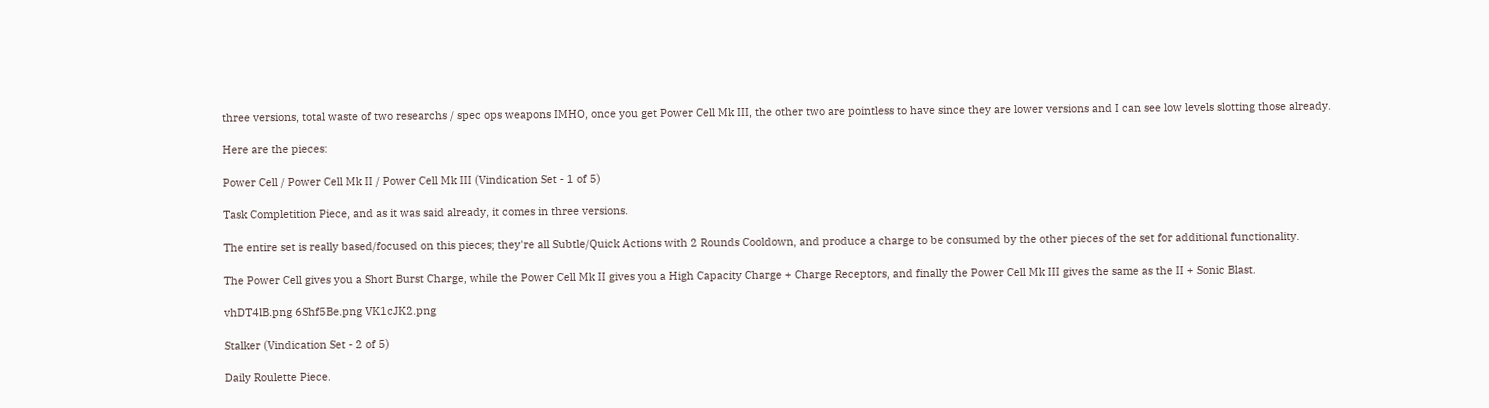three versions, total waste of two researchs / spec ops weapons IMHO, once you get Power Cell Mk III, the other two are pointless to have since they are lower versions and I can see low levels slotting those already.

Here are the pieces:

Power Cell / Power Cell Mk II / Power Cell Mk III (Vindication Set - 1 of 5)

Task Completition Piece, and as it was said already, it comes in three versions.

The entire set is really based/focused on this pieces; they're all Subtle/Quick Actions with 2 Rounds Cooldown, and produce a charge to be consumed by the other pieces of the set for additional functionality.

The Power Cell gives you a Short Burst Charge, while the Power Cell Mk II gives you a High Capacity Charge + Charge Receptors, and finally the Power Cell Mk III gives the same as the II + Sonic Blast.

vhDT4lB.png 6Shf5Be.png VK1cJK2.png

Stalker (Vindication Set - 2 of 5)

Daily Roulette Piece.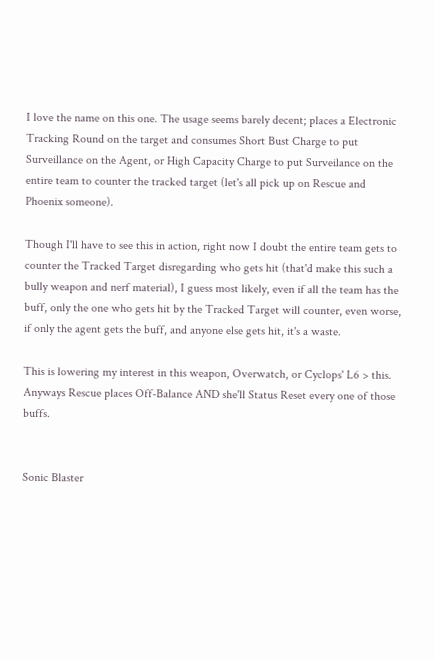I love the name on this one. The usage seems barely decent; places a Electronic Tracking Round on the target and consumes Short Bust Charge to put Surveillance on the Agent, or High Capacity Charge to put Surveilance on the entire team to counter the tracked target (let's all pick up on Rescue and Phoenix someone).

Though I'll have to see this in action, right now I doubt the entire team gets to counter the Tracked Target disregarding who gets hit (that'd make this such a bully weapon and nerf material), I guess most likely, even if all the team has the buff, only the one who gets hit by the Tracked Target will counter, even worse, if only the agent gets the buff, and anyone else gets hit, it's a waste.

This is lowering my interest in this weapon, Overwatch, or Cyclops' L6 > this. Anyways Rescue places Off-Balance AND she'll Status Reset every one of those buffs.


Sonic Blaster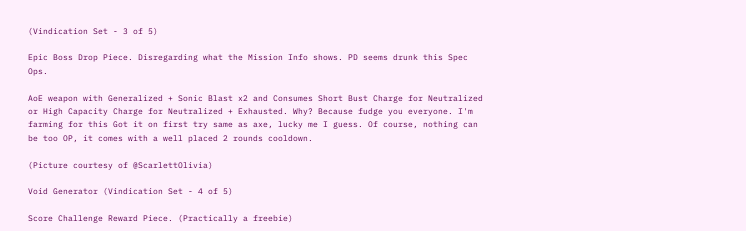(Vindication Set - 3 of 5)

Epic Boss Drop Piece. Disregarding what the Mission Info shows. PD seems drunk this Spec Ops.

AoE weapon with Generalized + Sonic Blast x2 and Consumes Short Bust Charge for Neutralized or High Capacity Charge for Neutralized + Exhausted. Why? Because fudge you everyone. I'm farming for this Got it on first try same as axe, lucky me I guess. Of course, nothing can be too OP, it comes with a well placed 2 rounds cooldown.

(Picture courtesy of @ScarlettOlivia)

Void Generator (Vindication Set - 4 of 5)

Score Challenge Reward Piece. (Practically a freebie)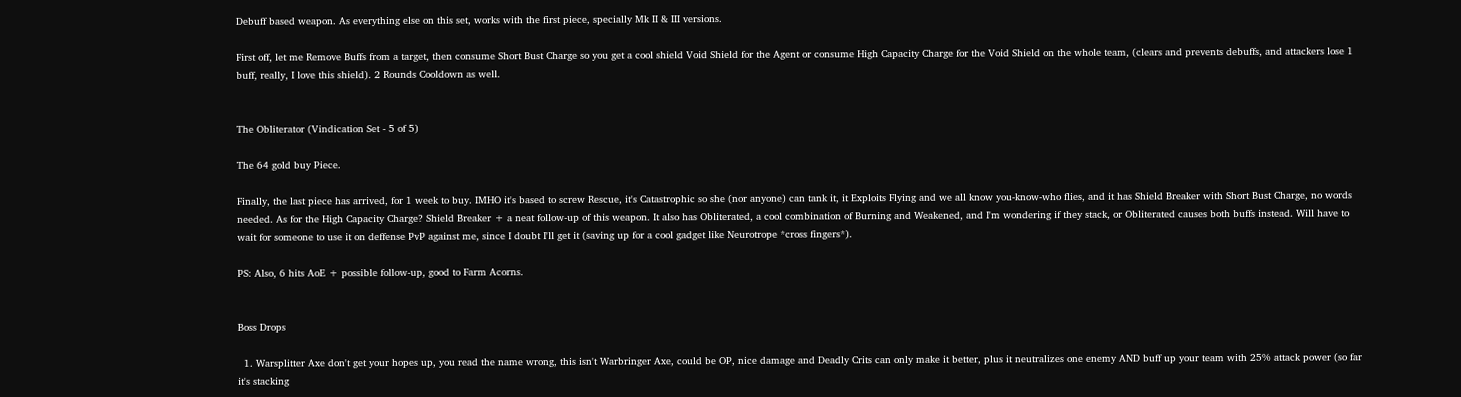Debuff based weapon. As everything else on this set, works with the first piece, specially Mk II & III versions.

First off, let me Remove Buffs from a target, then consume Short Bust Charge so you get a cool shield Void Shield for the Agent or consume High Capacity Charge for the Void Shield on the whole team, (clears and prevents debuffs, and attackers lose 1 buff, really, I love this shield). 2 Rounds Cooldown as well.


The Obliterator (Vindication Set - 5 of 5)

The 64 gold buy Piece.

Finally, the last piece has arrived, for 1 week to buy. IMHO it's based to screw Rescue, it's Catastrophic so she (nor anyone) can tank it, it Exploits Flying and we all know you-know-who flies, and it has Shield Breaker with Short Bust Charge, no words needed. As for the High Capacity Charge? Shield Breaker + a neat follow-up of this weapon. It also has Obliterated, a cool combination of Burning and Weakened, and I'm wondering if they stack, or Obliterated causes both buffs instead. Will have to wait for someone to use it on deffense PvP against me, since I doubt I'll get it (saving up for a cool gadget like Neurotrope *cross fingers*).

PS: Also, 6 hits AoE + possible follow-up, good to Farm Acorns.


Boss Drops

  1. Warsplitter Axe don't get your hopes up, you read the name wrong, this isn't Warbringer Axe, could be OP, nice damage and Deadly Crits can only make it better, plus it neutralizes one enemy AND buff up your team with 25% attack power (so far it's stacking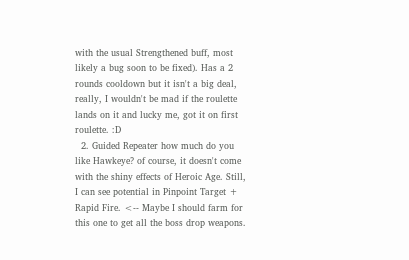with the usual Strengthened buff, most likely a bug soon to be fixed). Has a 2 rounds cooldown but it isn't a big deal, really, I wouldn't be mad if the roulette lands on it and lucky me, got it on first roulette. :D
  2. Guided Repeater how much do you like Hawkeye? of course, it doesn't come with the shiny effects of Heroic Age. Still, I can see potential in Pinpoint Target + Rapid Fire. <-- Maybe I should farm for this one to get all the boss drop weapons.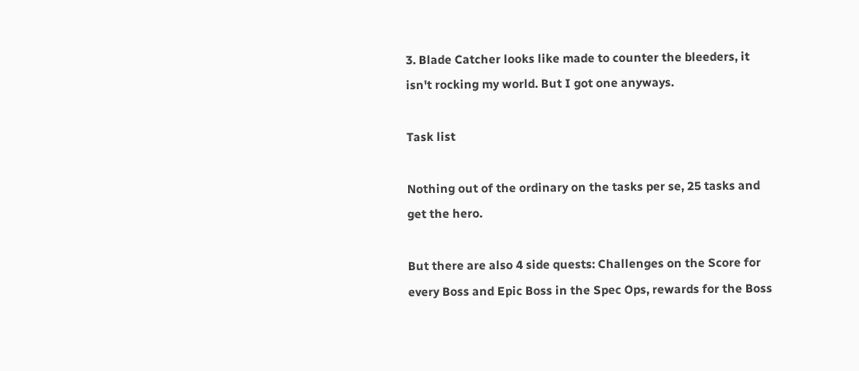3. Blade Catcher looks like made to counter the bleeders, it isn't rocking my world. But I got one anyways.

Task list

Nothing out of the ordinary on the tasks per se, 25 tasks and get the hero.

But there are also 4 side quests: Challenges on the Score for every Boss and Epic Boss in the Spec Ops, rewards for the Boss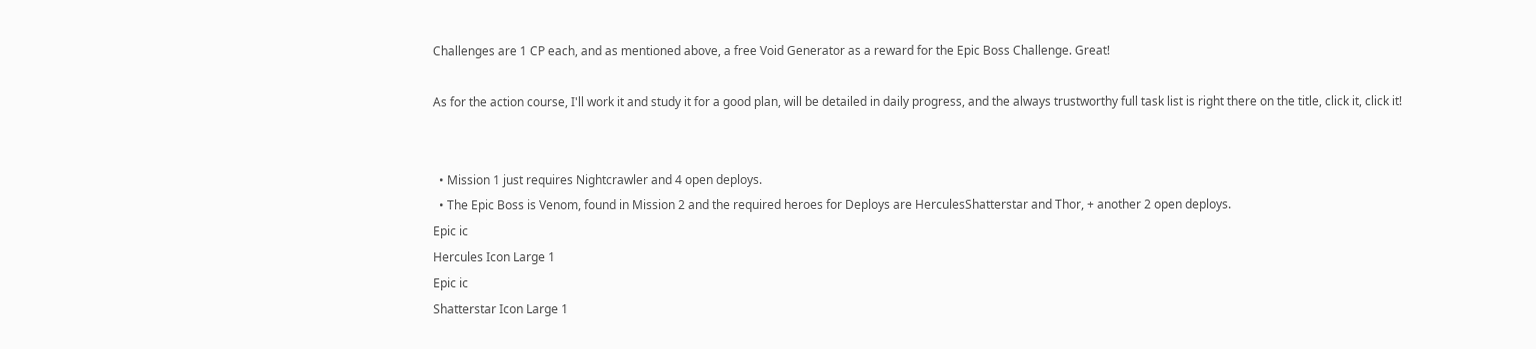Challenges are 1 CP each, and as mentioned above, a free Void Generator as a reward for the Epic Boss Challenge. Great!

As for the action course, I'll work it and study it for a good plan, will be detailed in daily progress, and the always trustworthy full task list is right there on the title, click it, click it!


  • Mission 1 just requires Nightcrawler and 4 open deploys.
  • The Epic Boss is Venom, found in Mission 2 and the required heroes for Deploys are HerculesShatterstar and Thor, + another 2 open deploys.
Epic ic
Hercules Icon Large 1
Epic ic
Shatterstar Icon Large 1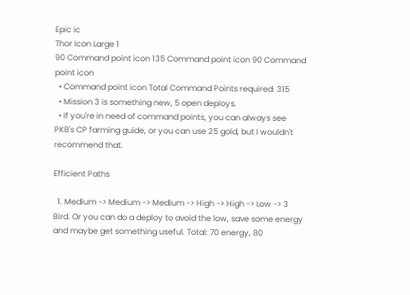Epic ic
Thor Icon Large 1
90 Command point icon 135 Command point icon 90 Command point icon
  • Command point icon Total Command Points required: 315
  • Mission 3 is something new, 5 open deploys.
  • If you're in need of command points, you can always see PKB's CP farming guide, or you can use 25 gold, but I wouldn't recommend that.

Efficient Paths

  1. Medium -> Medium -> Medium -> High -> High -> Low -> 3 Bird. Or you can do a deploy to avoid the low, save some energy and maybe get something useful. Total: 70 energy, 80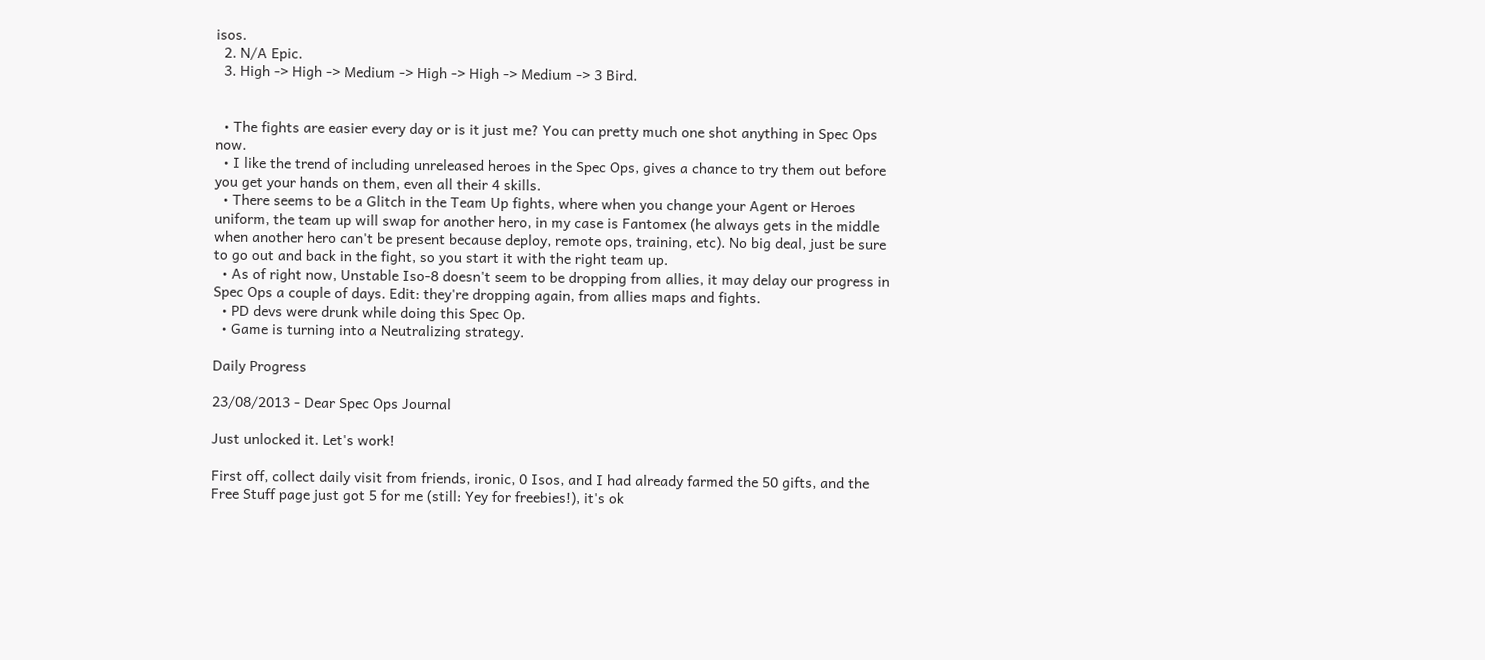isos.
  2. N/A Epic.
  3. High -> High -> Medium -> High -> High -> Medium -> 3 Bird.


  • The fights are easier every day or is it just me? You can pretty much one shot anything in Spec Ops now.
  • I like the trend of including unreleased heroes in the Spec Ops, gives a chance to try them out before you get your hands on them, even all their 4 skills.
  • There seems to be a Glitch in the Team Up fights, where when you change your Agent or Heroes uniform, the team up will swap for another hero, in my case is Fantomex (he always gets in the middle when another hero can't be present because deploy, remote ops, training, etc). No big deal, just be sure to go out and back in the fight, so you start it with the right team up.
  • As of right now, Unstable Iso-8 doesn't seem to be dropping from allies, it may delay our progress in Spec Ops a couple of days. Edit: they're dropping again, from allies maps and fights.
  • PD devs were drunk while doing this Spec Op.
  • Game is turning into a Neutralizing strategy.

Daily Progress

23/08/2013 - Dear Spec Ops Journal

Just unlocked it. Let's work!

First off, collect daily visit from friends, ironic, 0 Isos, and I had already farmed the 50 gifts, and the Free Stuff page just got 5 for me (still: Yey for freebies!), it's ok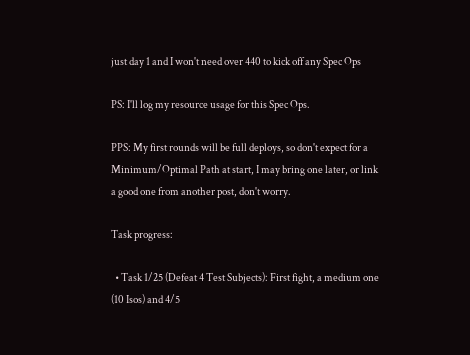just day 1 and I won't need over 440 to kick off any Spec Ops

PS: I'll log my resource usage for this Spec Ops.

PPS: My first rounds will be full deploys, so don't expect for a Minimum/Optimal Path at start, I may bring one later, or link a good one from another post, don't worry.

Task progress:

  • Task 1/25 (Defeat 4 Test Subjects): First fight, a medium one (10 Isos) and 4/5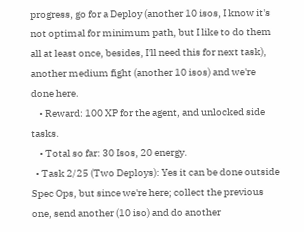progress, go for a Deploy (another 10 isos, I know it's not optimal for minimum path, but I like to do them all at least once, besides, I'll need this for next task), another medium fight (another 10 isos) and we're done here.
    • Reward: 100 XP for the agent, and unlocked side tasks.
    • Total so far: 30 Isos, 20 energy.
  • Task 2/25 (Two Deploys): Yes it can be done outside Spec Ops, but since we're here; collect the previous one, send another (10 iso) and do another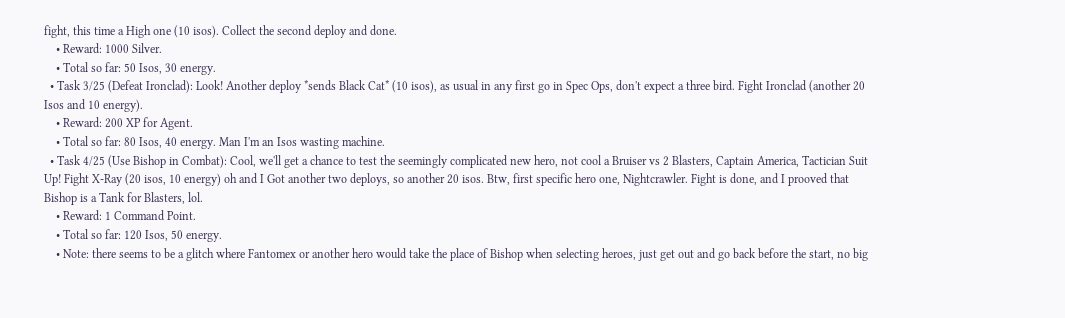fight, this time a High one (10 isos). Collect the second deploy and done.
    • Reward: 1000 Silver.
    • Total so far: 50 Isos, 30 energy.
  • Task 3/25 (Defeat Ironclad): Look! Another deploy *sends Black Cat* (10 isos), as usual in any first go in Spec Ops, don't expect a three bird. Fight Ironclad (another 20 Isos and 10 energy).
    • Reward: 200 XP for Agent.
    • Total so far: 80 Isos, 40 energy. Man I'm an Isos wasting machine.
  • Task 4/25 (Use Bishop in Combat): Cool, we'll get a chance to test the seemingly complicated new hero, not cool a Bruiser vs 2 Blasters, Captain America, Tactician Suit Up! Fight X-Ray (20 isos, 10 energy) oh and I Got another two deploys, so another 20 isos. Btw, first specific hero one, Nightcrawler. Fight is done, and I prooved that Bishop is a Tank for Blasters, lol.
    • Reward: 1 Command Point.
    • Total so far: 120 Isos, 50 energy.
    • Note: there seems to be a glitch where Fantomex or another hero would take the place of Bishop when selecting heroes, just get out and go back before the start, no big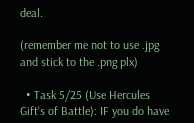deal.

(remember me not to use .jpg and stick to the .png plx)

  • Task 5/25 (Use Hercules Gift's of Battle): IF you do have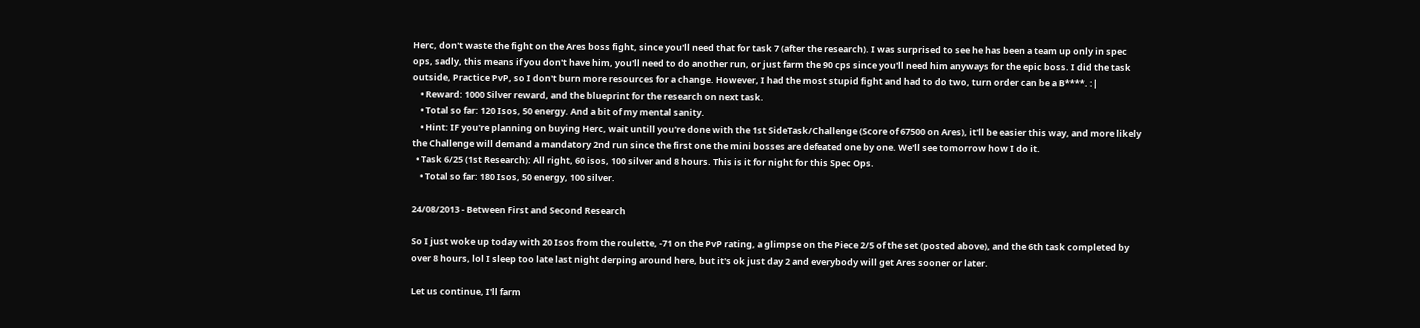Herc, don't waste the fight on the Ares boss fight, since you'll need that for task 7 (after the research). I was surprised to see he has been a team up only in spec ops, sadly, this means if you don't have him, you'll need to do another run, or just farm the 90 cps since you'll need him anyways for the epic boss. I did the task outside, Practice PvP, so I don't burn more resources for a change. However, I had the most stupid fight and had to do two, turn order can be a B****. :|
    • Reward: 1000 Silver reward, and the blueprint for the research on next task.
    • Total so far: 120 Isos, 50 energy. And a bit of my mental sanity.
    • Hint: IF you're planning on buying Herc, wait untill you're done with the 1st SideTask/Challenge (Score of 67500 on Ares), it'll be easier this way, and more likely the Challenge will demand a mandatory 2nd run since the first one the mini bosses are defeated one by one. We'll see tomorrow how I do it.
  • Task 6/25 (1st Research): All right, 60 isos, 100 silver and 8 hours. This is it for night for this Spec Ops.
    • Total so far: 180 Isos, 50 energy, 100 silver.

24/08/2013 - Between First and Second Research

So I just woke up today with 20 Isos from the roulette, -71 on the PvP rating, a glimpse on the Piece 2/5 of the set (posted above), and the 6th task completed by over 8 hours, lol I sleep too late last night derping around here, but it's ok just day 2 and everybody will get Ares sooner or later.

Let us continue, I'll farm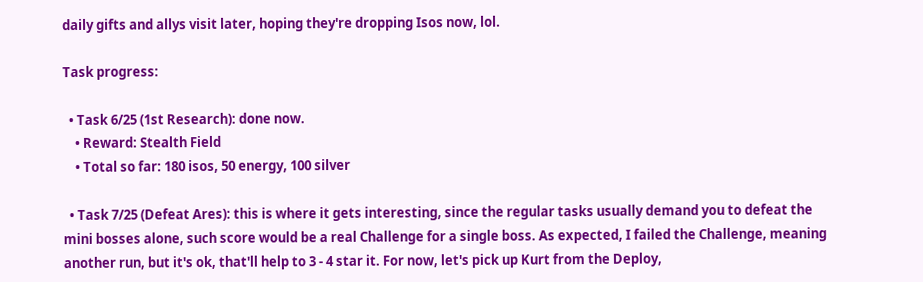daily gifts and allys visit later, hoping they're dropping Isos now, lol.

Task progress:

  • Task 6/25 (1st Research): done now.
    • Reward: Stealth Field
    • Total so far: 180 isos, 50 energy, 100 silver

  • Task 7/25 (Defeat Ares): this is where it gets interesting, since the regular tasks usually demand you to defeat the mini bosses alone, such score would be a real Challenge for a single boss. As expected, I failed the Challenge, meaning another run, but it's ok, that'll help to 3 - 4 star it. For now, let's pick up Kurt from the Deploy,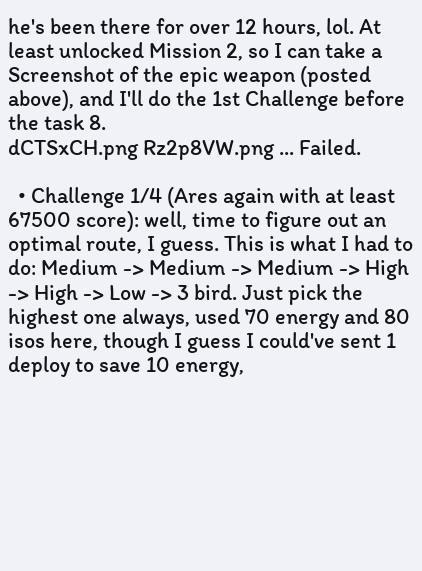he's been there for over 12 hours, lol. At least unlocked Mission 2, so I can take a Screenshot of the epic weapon (posted above), and I'll do the 1st Challenge before the task 8.
dCTSxCH.png Rz2p8VW.png ... Failed.

  • Challenge 1/4 (Ares again with at least 67500 score): well, time to figure out an optimal route, I guess. This is what I had to do: Medium -> Medium -> Medium -> High -> High -> Low -> 3 bird. Just pick the highest one always, used 70 energy and 80 isos here, though I guess I could've sent 1 deploy to save 10 energy,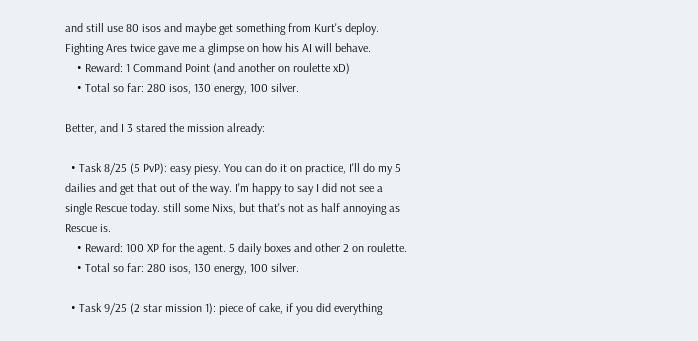and still use 80 isos and maybe get something from Kurt's deploy. Fighting Ares twice gave me a glimpse on how his AI will behave.
    • Reward: 1 Command Point (and another on roulette xD)
    • Total so far: 280 isos, 130 energy, 100 silver.

Better, and I 3 stared the mission already:

  • Task 8/25 (5 PvP): easy piesy. You can do it on practice, I'll do my 5 dailies and get that out of the way. I'm happy to say I did not see a single Rescue today. still some Nixs, but that's not as half annoying as Rescue is.
    • Reward: 100 XP for the agent. 5 daily boxes and other 2 on roulette.
    • Total so far: 280 isos, 130 energy, 100 silver.

  • Task 9/25 (2 star mission 1): piece of cake, if you did everything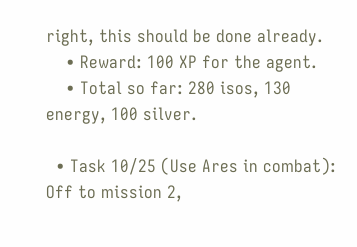right, this should be done already.
    • Reward: 100 XP for the agent.
    • Total so far: 280 isos, 130 energy, 100 silver.

  • Task 10/25 (Use Ares in combat): Off to mission 2,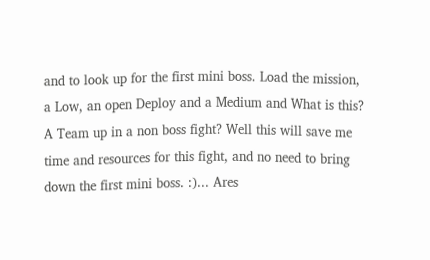and to look up for the first mini boss. Load the mission, a Low, an open Deploy and a Medium and What is this? A Team up in a non boss fight? Well this will save me time and resources for this fight, and no need to bring down the first mini boss. :)... Ares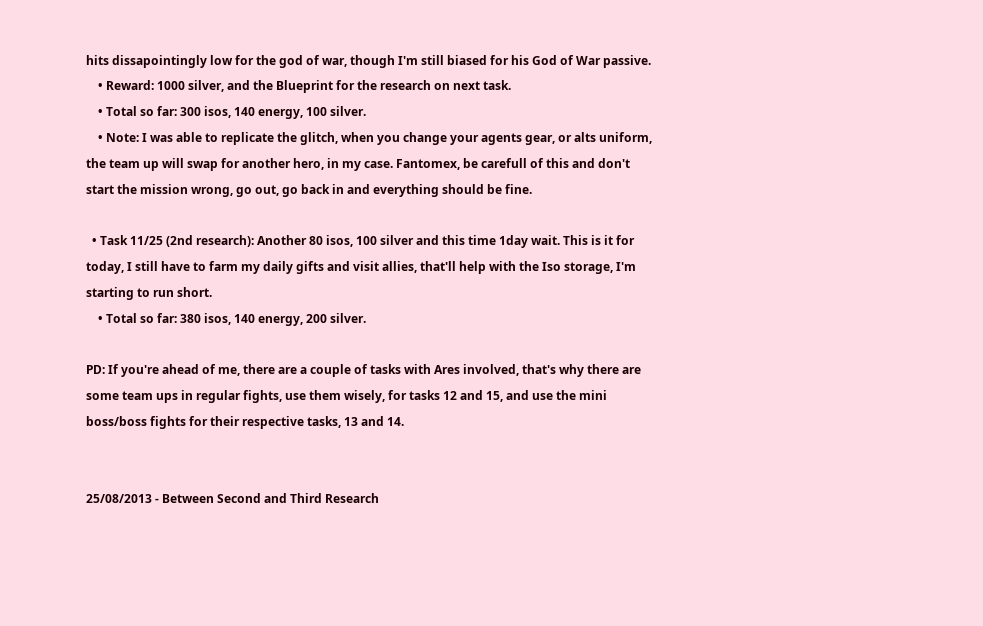hits dissapointingly low for the god of war, though I'm still biased for his God of War passive.
    • Reward: 1000 silver, and the Blueprint for the research on next task.
    • Total so far: 300 isos, 140 energy, 100 silver.
    • Note: I was able to replicate the glitch, when you change your agents gear, or alts uniform, the team up will swap for another hero, in my case. Fantomex, be carefull of this and don't start the mission wrong, go out, go back in and everything should be fine.

  • Task 11/25 (2nd research): Another 80 isos, 100 silver and this time 1day wait. This is it for today, I still have to farm my daily gifts and visit allies, that'll help with the Iso storage, I'm starting to run short.
    • Total so far: 380 isos, 140 energy, 200 silver.

PD: If you're ahead of me, there are a couple of tasks with Ares involved, that's why there are some team ups in regular fights, use them wisely, for tasks 12 and 15, and use the mini boss/boss fights for their respective tasks, 13 and 14.


25/08/2013 - Between Second and Third Research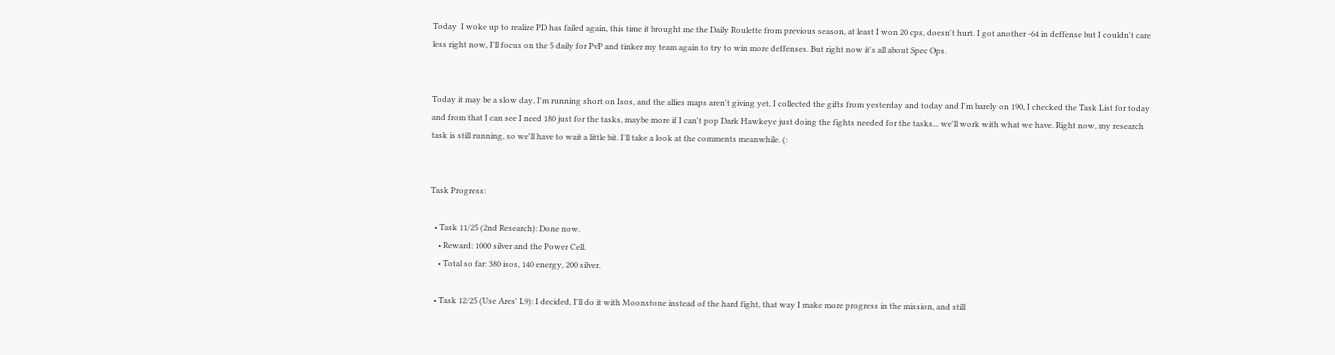Today  I woke up to realize PD has failed again, this time it brought me the Daily Roulette from previous season, at least I won 20 cps, doesn't hurt. I got another -64 in deffense but I couldn't care less right now, I'll focus on the 5 daily for PvP and tinker my team again to try to win more deffenses. But right now it's all about Spec Ops.


Today it may be a slow day, I'm running short on Isos, and the allies maps aren't giving yet, I collected the gifts from yesterday and today and I'm barely on 190, I checked the Task List for today and from that I can see I need 180 just for the tasks, maybe more if I can't pop Dark Hawkeye just doing the fights needed for the tasks... we'll work with what we have. Right now, my research task is still running, so we'll have to wait a little bit. I'll take a look at the comments meanwhile. (:


Task Progress:

  • Task 11/25 (2nd Research): Done now.
    • Reward: 1000 silver and the Power Cell.
    • Total so far: 380 isos, 140 energy, 200 silver.

  • Task 12/25 (Use Ares' L9): I decided, I'll do it with Moonstone instead of the hard fight, that way I make more progress in the mission, and still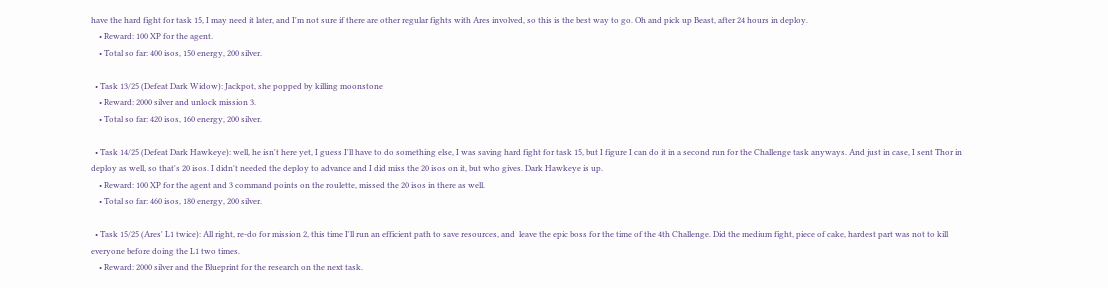have the hard fight for task 15, I may need it later, and I'm not sure if there are other regular fights with Ares involved, so this is the best way to go. Oh and pick up Beast, after 24 hours in deploy.
    • Reward: 100 XP for the agent.
    • Total so far: 400 isos, 150 energy, 200 silver.

  • Task 13/25 (Defeat Dark Widow): Jackpot, she popped by killing moonstone
    • Reward: 2000 silver and unlock mission 3.
    • Total so far: 420 isos, 160 energy, 200 silver.

  • Task 14/25 (Defeat Dark Hawkeye): well, he isn't here yet, I guess I'll have to do something else, I was saving hard fight for task 15, but I figure I can do it in a second run for the Challenge task anyways. And just in case, I sent Thor in deploy as well, so that's 20 isos. I didn't needed the deploy to advance and I did miss the 20 isos on it, but who gives. Dark Hawkeye is up.
    • Reward: 100 XP for the agent and 3 command points on the roulette, missed the 20 isos in there as well.
    • Total so far: 460 isos, 180 energy, 200 silver.

  • Task 15/25 (Ares' L1 twice): All right, re-do for mission 2, this time I'll run an efficient path to save resources, and  leave the epic boss for the time of the 4th Challenge. Did the medium fight, piece of cake, hardest part was not to kill everyone before doing the L1 two times.
    • Reward: 2000 silver and the Blueprint for the research on the next task.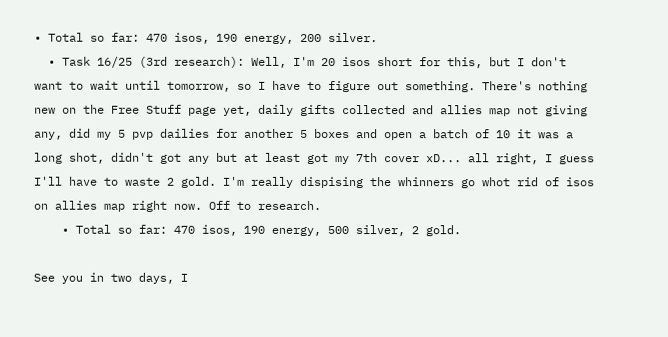• Total so far: 470 isos, 190 energy, 200 silver.
  • Task 16/25 (3rd research): Well, I'm 20 isos short for this, but I don't want to wait until tomorrow, so I have to figure out something. There's nothing new on the Free Stuff page yet, daily gifts collected and allies map not giving any, did my 5 pvp dailies for another 5 boxes and open a batch of 10 it was a long shot, didn't got any but at least got my 7th cover xD... all right, I guess I'll have to waste 2 gold. I'm really dispising the whinners go whot rid of isos on allies map right now. Off to research.
    • Total so far: 470 isos, 190 energy, 500 silver, 2 gold.

See you in two days, I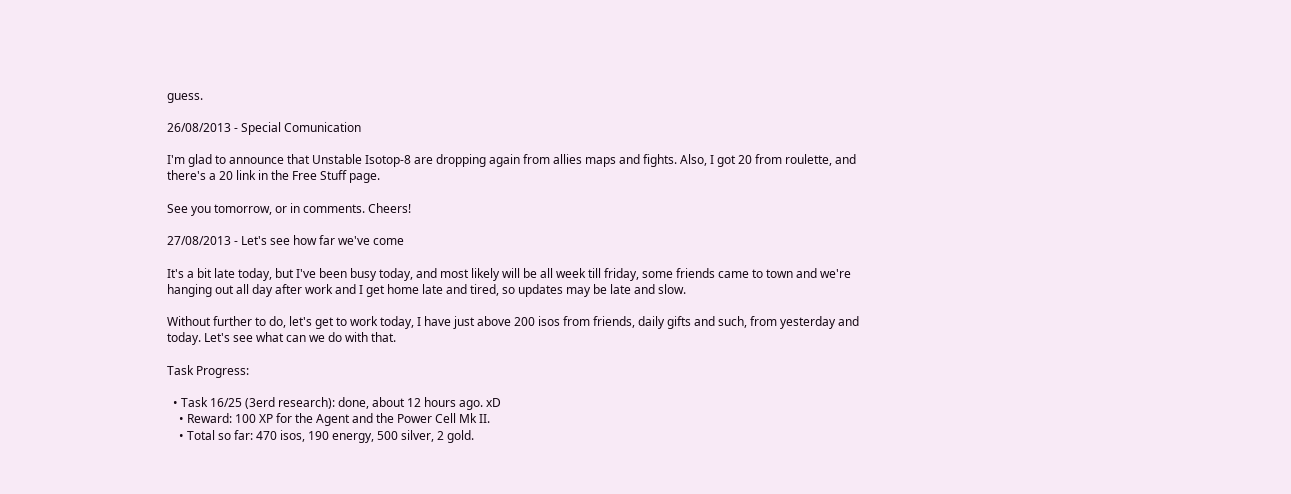guess.

26/08/2013 - Special Comunication

I'm glad to announce that Unstable Isotop-8 are dropping again from allies maps and fights. Also, I got 20 from roulette, and there's a 20 link in the Free Stuff page.

See you tomorrow, or in comments. Cheers!

27/08/2013 - Let's see how far we've come

It's a bit late today, but I've been busy today, and most likely will be all week till friday, some friends came to town and we're hanging out all day after work and I get home late and tired, so updates may be late and slow.

Without further to do, let's get to work today, I have just above 200 isos from friends, daily gifts and such, from yesterday and today. Let's see what can we do with that.

Task Progress:

  • Task 16/25 (3erd research): done, about 12 hours ago. xD
    • Reward: 100 XP for the Agent and the Power Cell Mk II.
    • Total so far: 470 isos, 190 energy, 500 silver, 2 gold.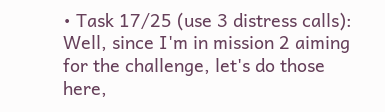• Task 17/25 (use 3 distress calls): Well, since I'm in mission 2 aiming for the challenge, let's do those here,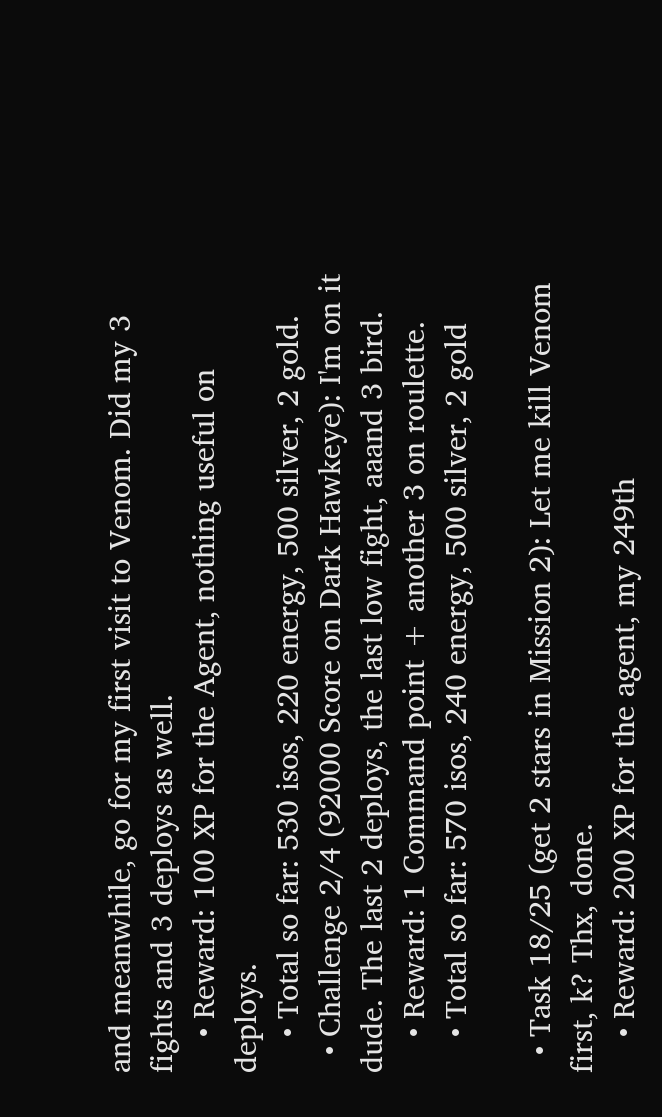and meanwhile, go for my first visit to Venom. Did my 3 fights and 3 deploys as well.
    • Reward: 100 XP for the Agent, nothing useful on deploys.
    • Total so far: 530 isos, 220 energy, 500 silver, 2 gold.
  • Challenge 2/4 (92000 Score on Dark Hawkeye): I'm on it dude. The last 2 deploys, the last low fight, aaand 3 bird.
    • Reward: 1 Command point + another 3 on roulette.
    • Total so far: 570 isos, 240 energy, 500 silver, 2 gold

  • Task 18/25 (get 2 stars in Mission 2): Let me kill Venom first, k? Thx, done.
    • Reward: 200 XP for the agent, my 249th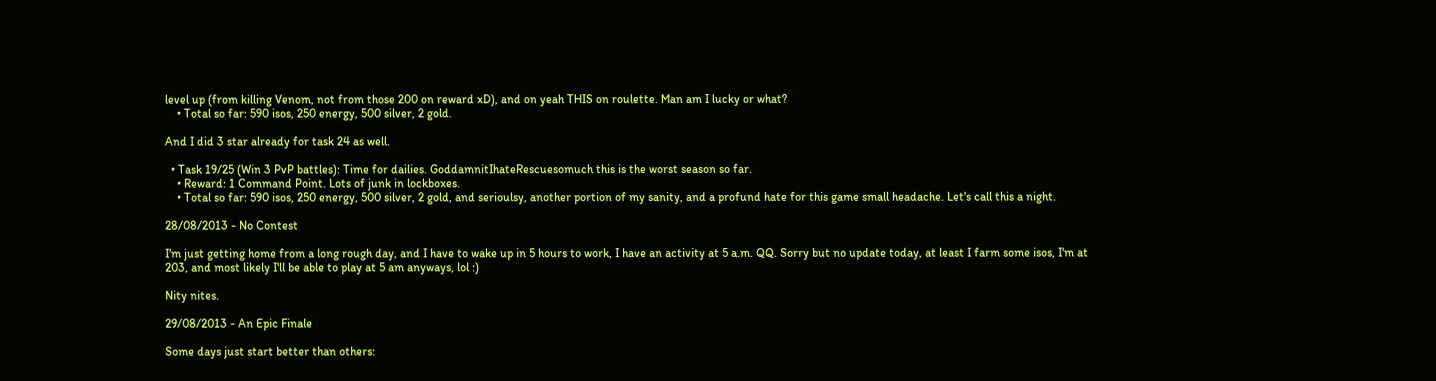level up (from killing Venom, not from those 200 on reward xD), and on yeah THIS on roulette. Man am I lucky or what?
    • Total so far: 590 isos, 250 energy, 500 silver, 2 gold.

And I did 3 star already for task 24 as well.

  • Task 19/25 (Win 3 PvP battles): Time for dailies. GoddamnitIhateRescuesomuch this is the worst season so far.
    • Reward: 1 Command Point. Lots of junk in lockboxes.
    • Total so far: 590 isos, 250 energy, 500 silver, 2 gold, and serioulsy, another portion of my sanity, and a profund hate for this game small headache. Let's call this a night.

28/08/2013 - No Contest

I'm just getting home from a long rough day, and I have to wake up in 5 hours to work, I have an activity at 5 a.m. QQ. Sorry but no update today, at least I farm some isos, I'm at 203, and most likely I'll be able to play at 5 am anyways, lol :)

Nity nites.

29/08/2013 - An Epic Finale

Some days just start better than others: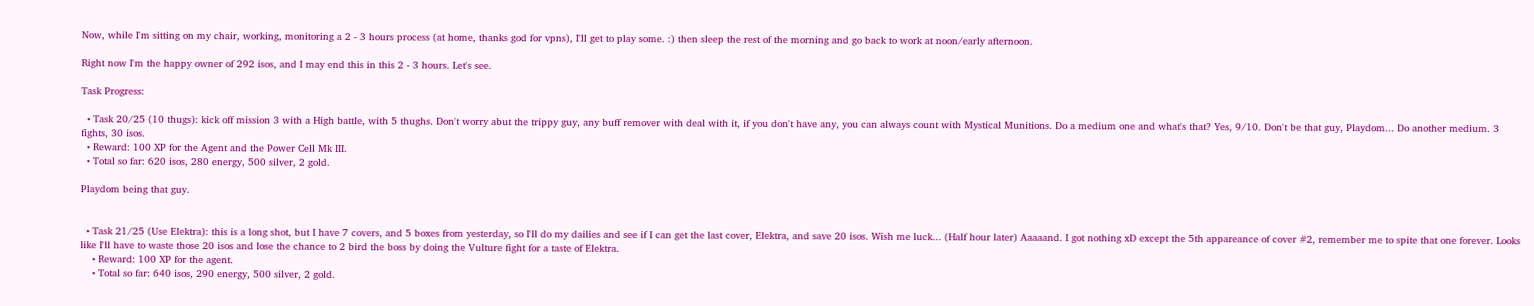Now, while I'm sitting on my chair, working, monitoring a 2 - 3 hours process (at home, thanks god for vpns), I'll get to play some. :) then sleep the rest of the morning and go back to work at noon/early afternoon.

Right now I'm the happy owner of 292 isos, and I may end this in this 2 - 3 hours. Let's see.

Task Progress:

  • Task 20/25 (10 thugs): kick off mission 3 with a High battle, with 5 thughs. Don't worry abut the trippy guy, any buff remover with deal with it, if you don't have any, you can always count with Mystical Munitions. Do a medium one and what's that? Yes, 9/10. Don't be that guy, Playdom... Do another medium. 3 fights, 30 isos.
  • Reward: 100 XP for the Agent and the Power Cell Mk III.
  • Total so far: 620 isos, 280 energy, 500 silver, 2 gold.

Playdom being that guy.


  • Task 21/25 (Use Elektra): this is a long shot, but I have 7 covers, and 5 boxes from yesterday, so I'll do my dailies and see if I can get the last cover, Elektra, and save 20 isos. Wish me luck... (Half hour later) Aaaaand. I got nothing xD except the 5th appareance of cover #2, remember me to spite that one forever. Looks like I'll have to waste those 20 isos and lose the chance to 2 bird the boss by doing the Vulture fight for a taste of Elektra.
    • Reward: 100 XP for the agent.
    • Total so far: 640 isos, 290 energy, 500 silver, 2 gold.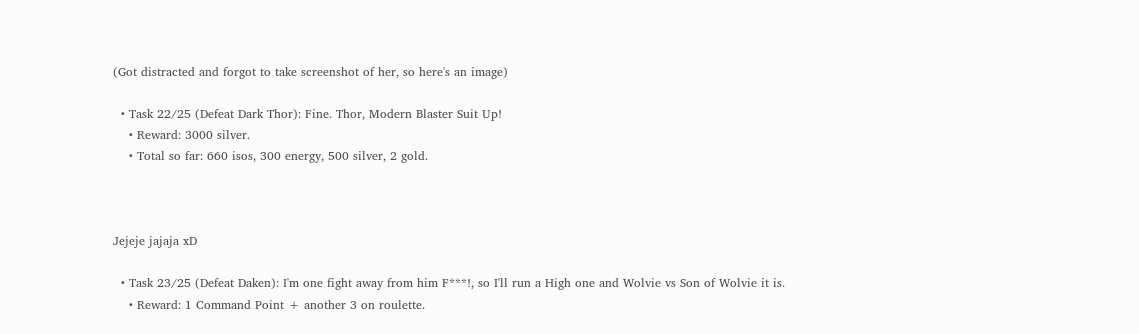(Got distracted and forgot to take screenshot of her, so here's an image)

  • Task 22/25 (Defeat Dark Thor): Fine. Thor, Modern Blaster Suit Up!
    • Reward: 3000 silver.
    • Total so far: 660 isos, 300 energy, 500 silver, 2 gold.



Jejeje jajaja xD

  • Task 23/25 (Defeat Daken): I'm one fight away from him F***!, so I'll run a High one and Wolvie vs Son of Wolvie it is.
    • Reward: 1 Command Point + another 3 on roulette.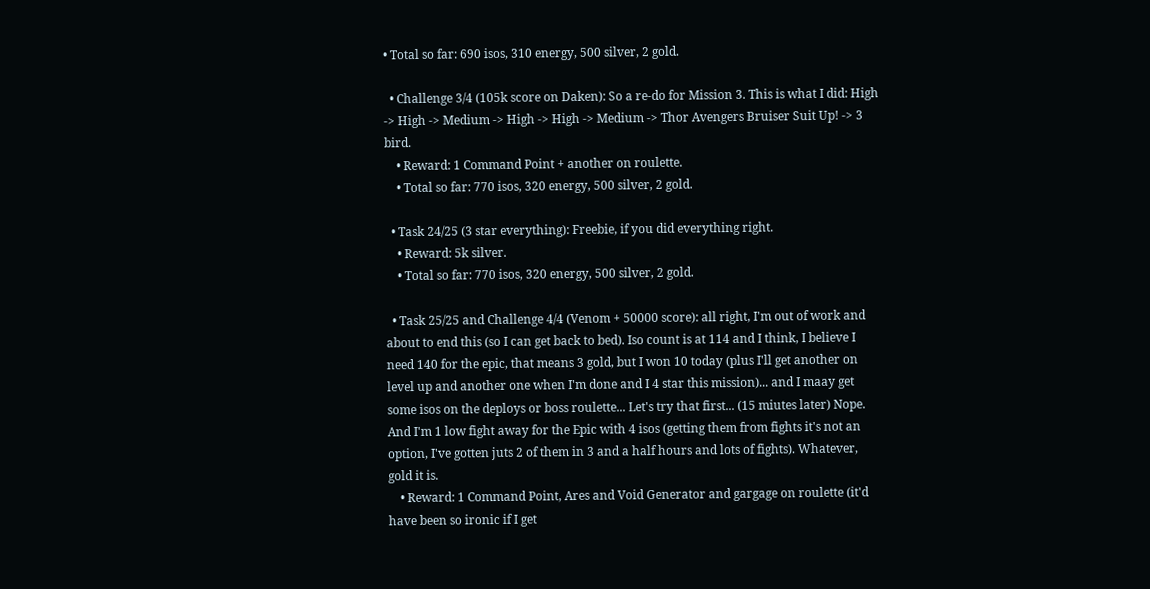• Total so far: 690 isos, 310 energy, 500 silver, 2 gold.

  • Challenge 3/4 (105k score on Daken): So a re-do for Mission 3. This is what I did: High -> High -> Medium -> High -> High -> Medium -> Thor Avengers Bruiser Suit Up! -> 3 bird.
    • Reward: 1 Command Point + another on roulette.
    • Total so far: 770 isos, 320 energy, 500 silver, 2 gold.

  • Task 24/25 (3 star everything): Freebie, if you did everything right.
    • Reward: 5k silver.
    • Total so far: 770 isos, 320 energy, 500 silver, 2 gold.

  • Task 25/25 and Challenge 4/4 (Venom + 50000 score): all right, I'm out of work and about to end this (so I can get back to bed). Iso count is at 114 and I think, I believe I need 140 for the epic, that means 3 gold, but I won 10 today (plus I'll get another on level up and another one when I'm done and I 4 star this mission)... and I maay get some isos on the deploys or boss roulette... Let's try that first... (15 miutes later) Nope. And I'm 1 low fight away for the Epic with 4 isos (getting them from fights it's not an option, I've gotten juts 2 of them in 3 and a half hours and lots of fights). Whatever, gold it is.
    • Reward: 1 Command Point, Ares and Void Generator and gargage on roulette (it'd have been so ironic if I get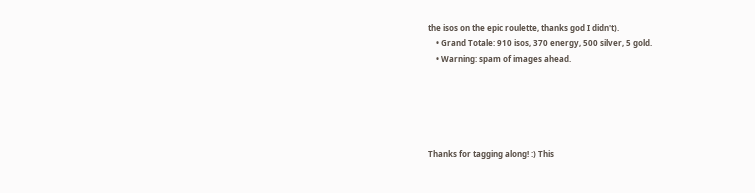the isos on the epic roulette, thanks god I didn't).
    • Grand Totale: 910 isos, 370 energy, 500 silver, 5 gold.
    • Warning: spam of images ahead.





Thanks for tagging along! :) This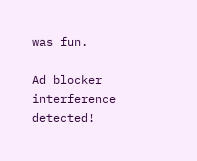was fun.

Ad blocker interference detected!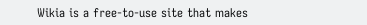Wikia is a free-to-use site that makes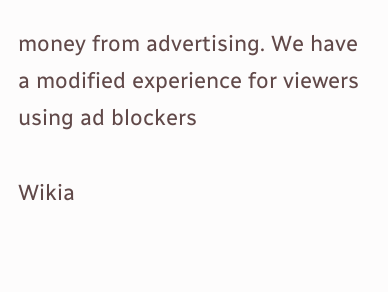money from advertising. We have a modified experience for viewers using ad blockers

Wikia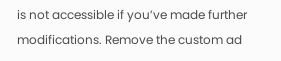is not accessible if you’ve made further modifications. Remove the custom ad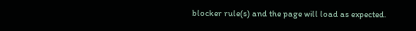blocker rule(s) and the page will load as expected.